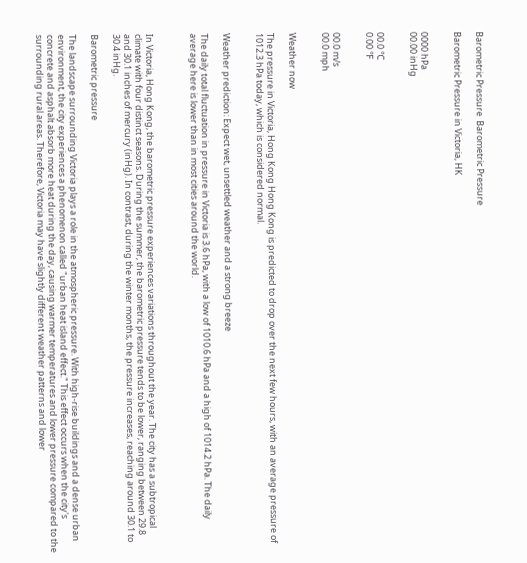Barometric Pressure  Barometric Pressure

Barometric Pressure in Victoria, HK


0000 hPa
00.00 inHg


00.0 ℃
0.00 ℉


00.0 m/s
00.0 mph


Weather now

The pressure in Victoria, Hong Kong Hong Kong is predicted to drop over the next few hours, with an average pressure of 1012.3 hPa today, which is considered normal.


Weather prediction: Expect wet, unsettled weather and a strong breeze

The daily total fluctuation in pressure in Victoria is 3.6 hPa, with a low of 1010.6 hPa and a high of 1014.2 hPa. The daily average here is lower than in most cities around the world.



In Victoria, Hong Kong, the barometric pressure experiences variations throughout the year. The city has a subtropical climate with four distinct seasons. During the summer, the barometric pressure tends to be lower, ranging between 29.8 and 30.1 inches of mercury (inHg). In contrast, during the winter months, the pressure increases, reaching around 30.1 to 30.4 inHg.

Barometric pressure

The landscape surrounding Victoria plays a role in the atmospheric pressure. With high-rise buildings and a dense urban environment, the city experiences a phenomenon called "urban heat island effect." This effect occurs when the city's concrete and asphalt absorb more heat during the day, causing warmer temperatures and lower pressure compared to the surrounding rural areas. Therefore, Victoria may have slightly different weather patterns and lower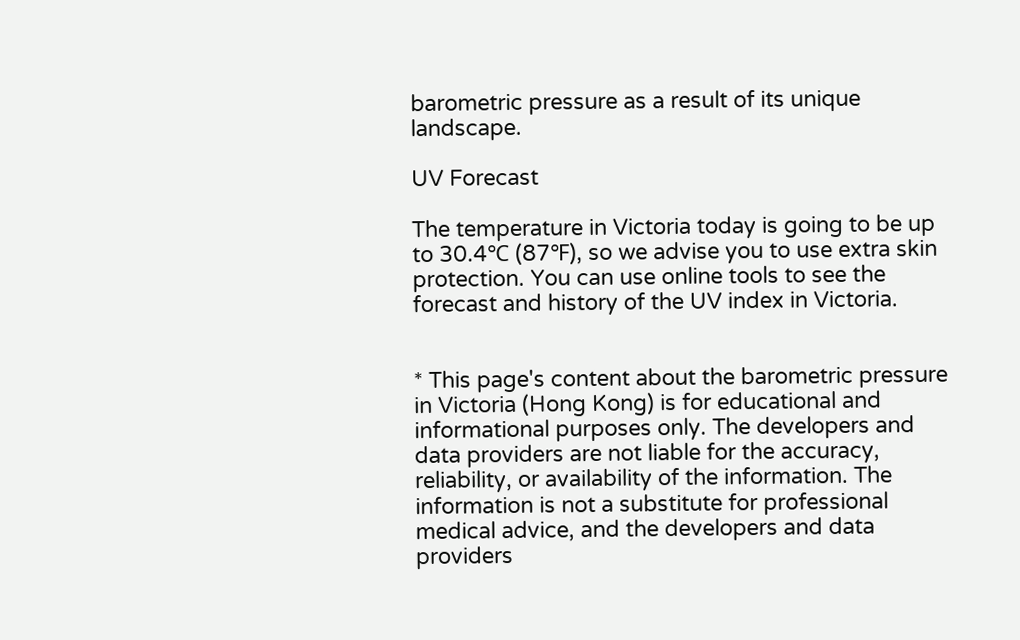barometric pressure as a result of its unique landscape.

UV Forecast

The temperature in Victoria today is going to be up to 30.4℃ (87℉), so we advise you to use extra skin protection. You can use online tools to see the forecast and history of the UV index in Victoria.


* This page's content about the barometric pressure in Victoria (Hong Kong) is for educational and informational purposes only. The developers and data providers are not liable for the accuracy, reliability, or availability of the information. The information is not a substitute for professional medical advice, and the developers and data providers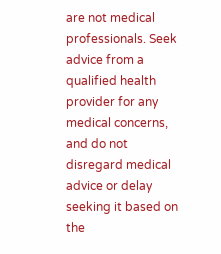are not medical professionals. Seek advice from a qualified health provider for any medical concerns, and do not disregard medical advice or delay seeking it based on the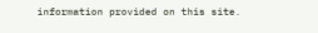information provided on this site.